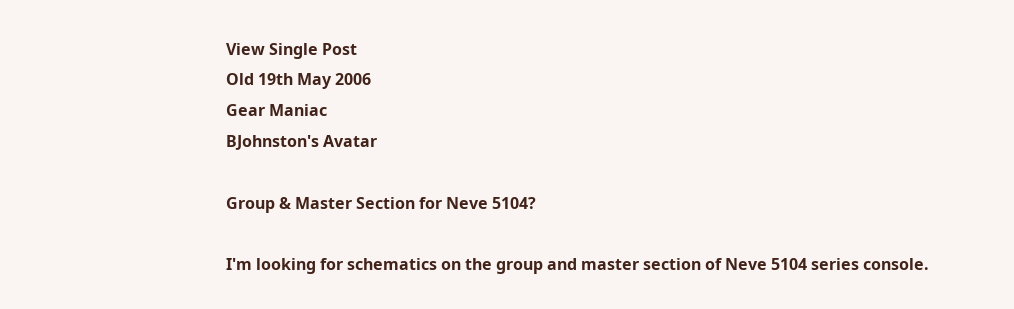View Single Post
Old 19th May 2006
Gear Maniac
BJohnston's Avatar

Group & Master Section for Neve 5104?

I'm looking for schematics on the group and master section of Neve 5104 series console.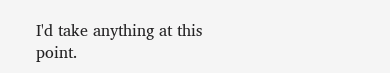I'd take anything at this point.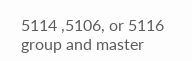5114 ,5106, or 5116 group and master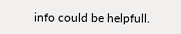info could be helpfull.